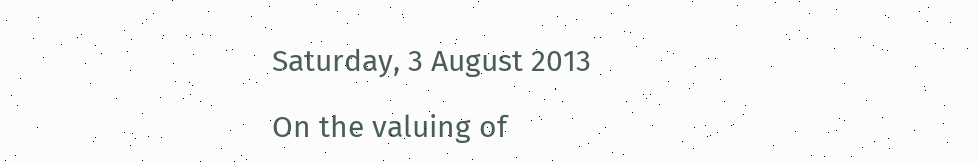Saturday, 3 August 2013

On the valuing of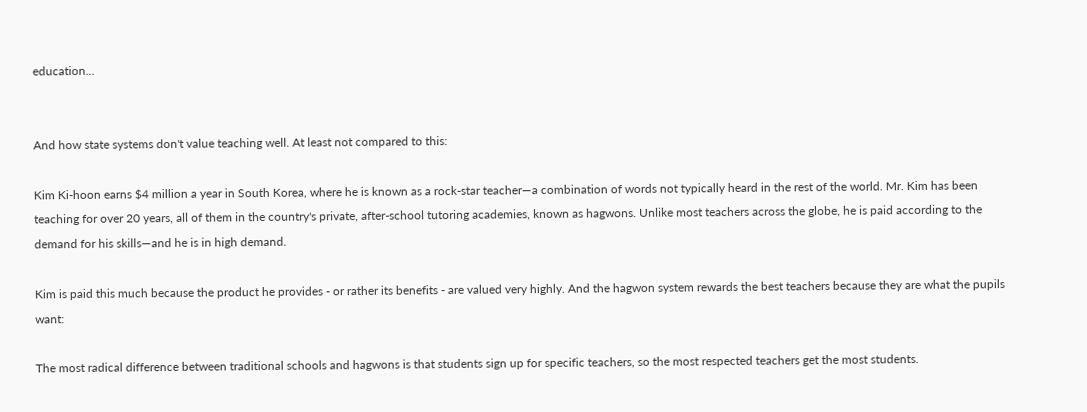education...


And how state systems don't value teaching well. At least not compared to this:

Kim Ki-hoon earns $4 million a year in South Korea, where he is known as a rock-star teacher—a combination of words not typically heard in the rest of the world. Mr. Kim has been teaching for over 20 years, all of them in the country's private, after-school tutoring academies, known as hagwons. Unlike most teachers across the globe, he is paid according to the demand for his skills—and he is in high demand.

Kim is paid this much because the product he provides - or rather its benefits - are valued very highly. And the hagwon system rewards the best teachers because they are what the pupils want:

The most radical difference between traditional schools and hagwons is that students sign up for specific teachers, so the most respected teachers get the most students.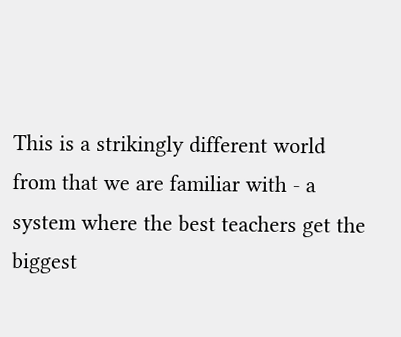This is a strikingly different world from that we are familiar with - a system where the best teachers get the biggest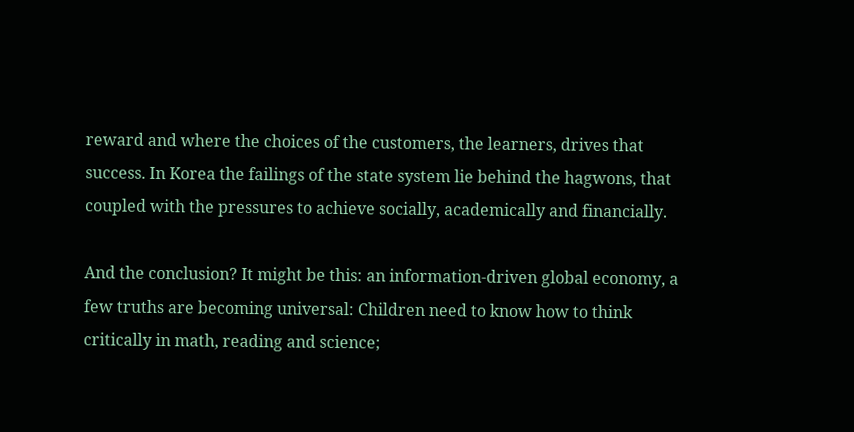reward and where the choices of the customers, the learners, drives that success. In Korea the failings of the state system lie behind the hagwons, that coupled with the pressures to achieve socially, academically and financially.

And the conclusion? It might be this: an information-driven global economy, a few truths are becoming universal: Children need to know how to think critically in math, reading and science;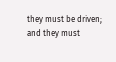they must be driven; and they must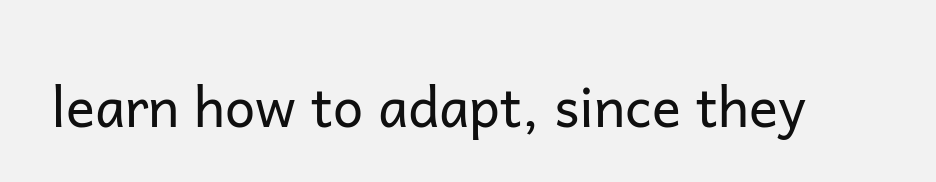learn how to adapt, since they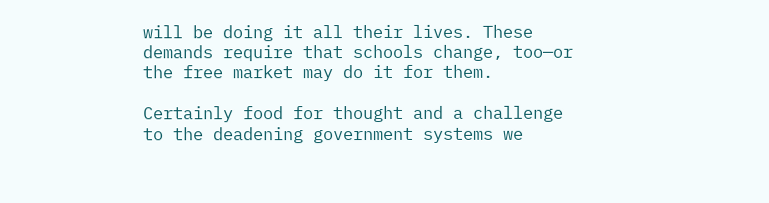will be doing it all their lives. These demands require that schools change, too—or the free market may do it for them.

Certainly food for thought and a challenge to the deadening government systems we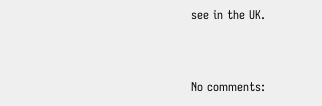see in the UK.


No comments: